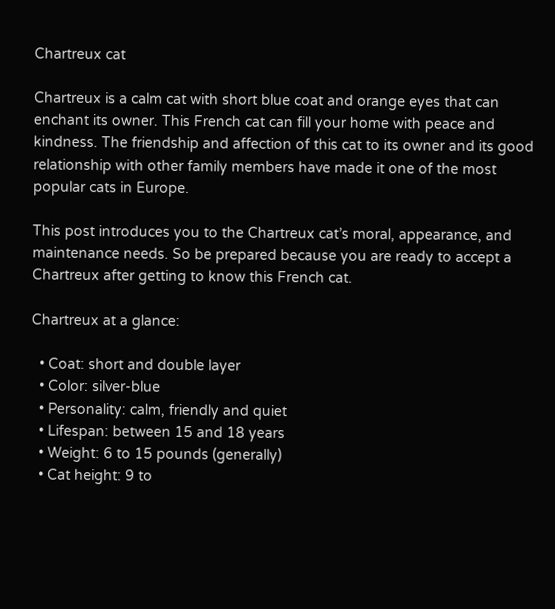Chartreux cat

Chartreux is a calm cat with short blue coat and orange eyes that can enchant its owner. This French cat can fill your home with peace and kindness. The friendship and affection of this cat to its owner and its good relationship with other family members have made it one of the most popular cats in Europe.

This post introduces you to the Chartreux cat’s moral, appearance, and maintenance needs. So be prepared because you are ready to accept a Chartreux after getting to know this French cat.

Chartreux at a glance:

  • Coat: short and double layer
  • Color: silver-blue
  • Personality: calm, friendly and quiet
  • Lifespan: between 15 and 18 years
  • Weight: 6 to 15 pounds (generally)
  • Cat height: 9 to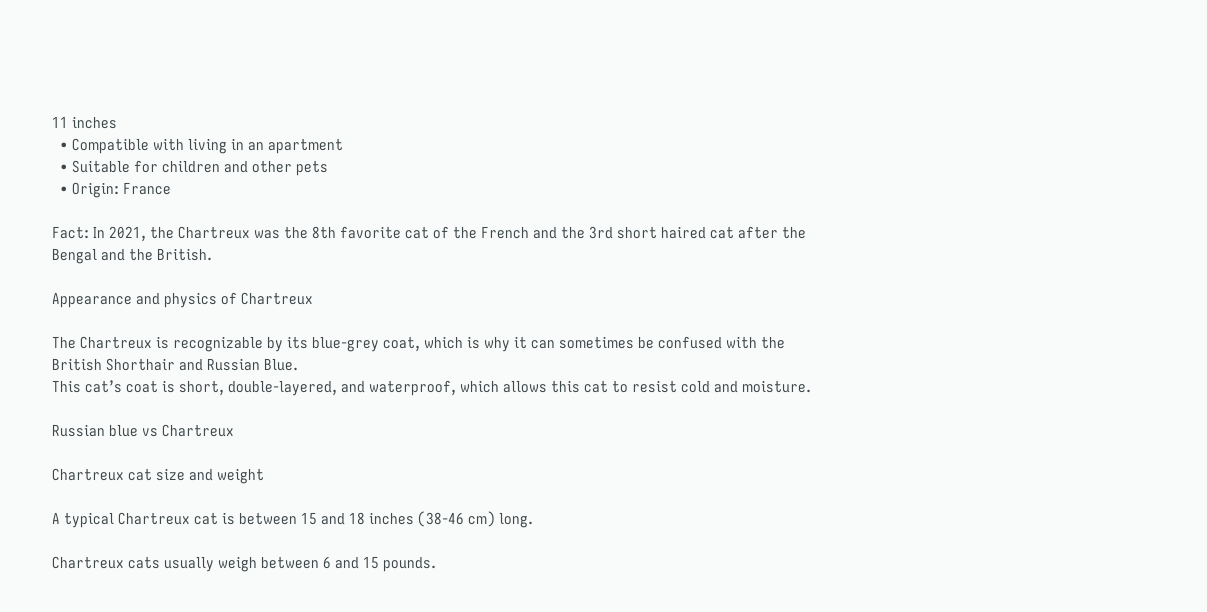11 inches
  • Compatible with living in an apartment
  • Suitable for children and other pets
  • Origin: France

Fact: In 2021, the Chartreux was the 8th favorite cat of the French and the 3rd short haired cat after the Bengal and the British.

Appearance and physics of Chartreux

The Chartreux is recognizable by its blue-grey coat, which is why it can sometimes be confused with the British Shorthair and Russian Blue.
This cat’s coat is short, double-layered, and waterproof, which allows this cat to resist cold and moisture.

Russian blue vs Chartreux

Chartreux cat size and weight

A typical Chartreux cat is between 15 and 18 inches (38-46 cm) long.

Chartreux cats usually weigh between 6 and 15 pounds.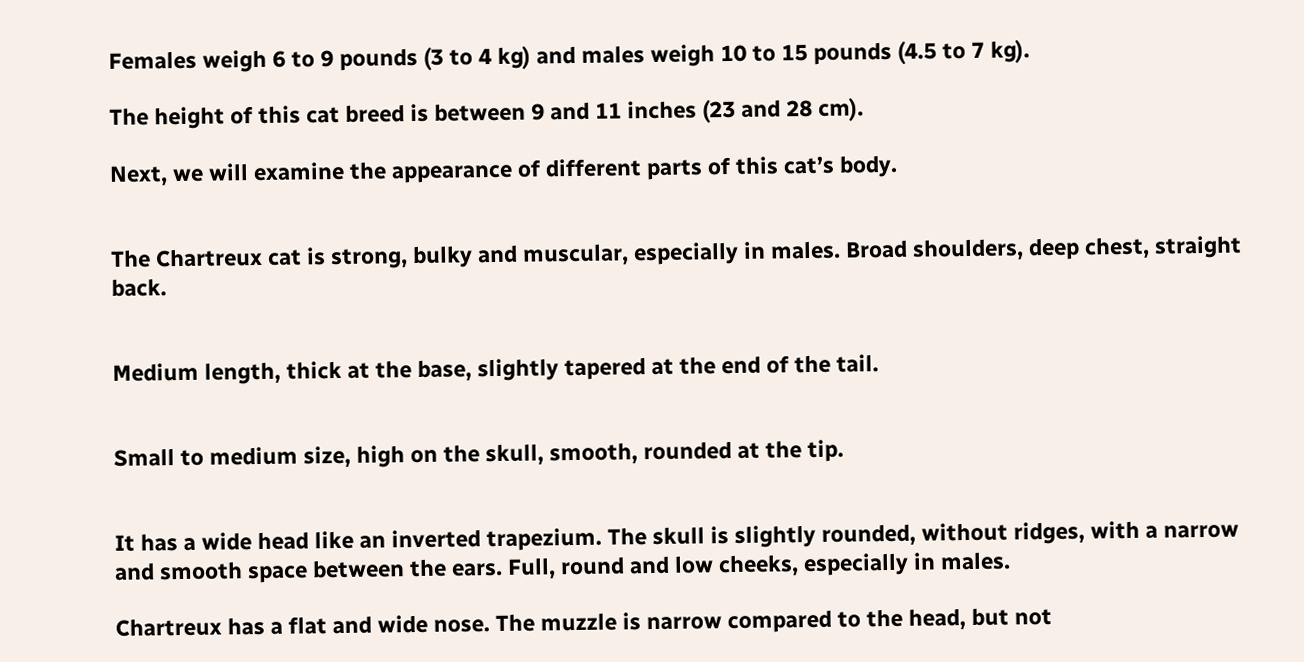Females weigh 6 to 9 pounds (3 to 4 kg) and males weigh 10 to 15 pounds (4.5 to 7 kg).

The height of this cat breed is between 9 and 11 inches (23 and 28 cm).

Next, we will examine the appearance of different parts of this cat’s body.


The Chartreux cat is strong, bulky and muscular, especially in males. Broad shoulders, deep chest, straight back.


Medium length, thick at the base, slightly tapered at the end of the tail.


Small to medium size, high on the skull, smooth, rounded at the tip.


It has a wide head like an inverted trapezium. The skull is slightly rounded, without ridges, with a narrow and smooth space between the ears. Full, round and low cheeks, especially in males.

Chartreux has a flat and wide nose. The muzzle is narrow compared to the head, but not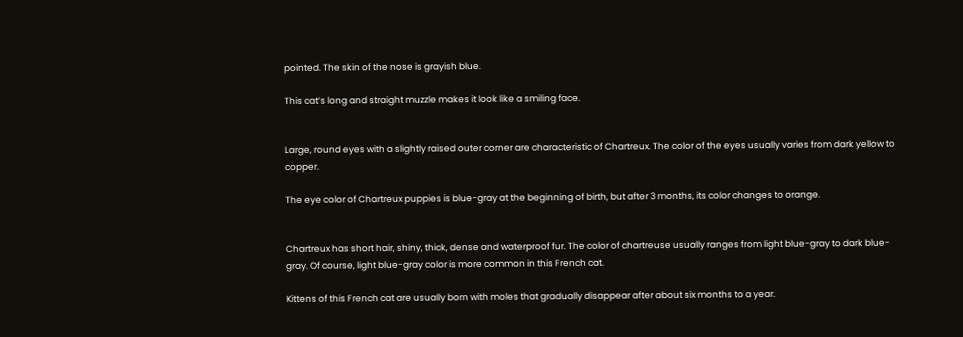pointed. The skin of the nose is grayish blue.

This cat’s long and straight muzzle makes it look like a smiling face.


Large, round eyes with a slightly raised outer corner are characteristic of Chartreux. The color of the eyes usually varies from dark yellow to copper.

The eye color of Chartreux puppies is blue-gray at the beginning of birth, but after 3 months, its color changes to orange.


Chartreux has short hair, shiny, thick, dense and waterproof fur. The color of chartreuse usually ranges from light blue-gray to dark blue-gray. Of course, light blue-gray color is more common in this French cat.

Kittens of this French cat are usually born with moles that gradually disappear after about six months to a year.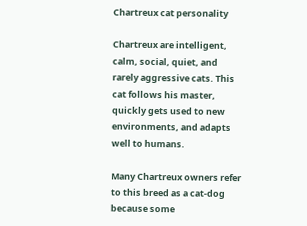Chartreux cat personality

Chartreux are intelligent, calm, social, quiet, and rarely aggressive cats. This cat follows his master, quickly gets used to new environments, and adapts well to humans.

Many Chartreux owners refer to this breed as a cat-dog because some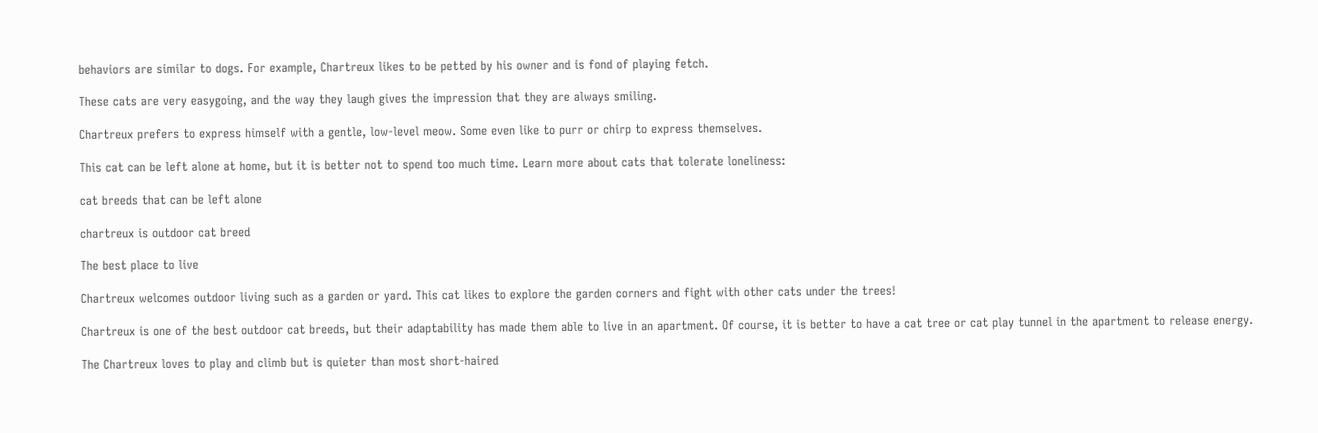behaviors are similar to dogs. For example, Chartreux likes to be petted by his owner and is fond of playing fetch.

These cats are very easygoing, and the way they laugh gives the impression that they are always smiling.

Chartreux prefers to express himself with a gentle, low-level meow. Some even like to purr or chirp to express themselves.

This cat can be left alone at home, but it is better not to spend too much time. Learn more about cats that tolerate loneliness:

cat breeds that can be left alone

chartreux is outdoor cat breed

The best place to live

Chartreux welcomes outdoor living such as a garden or yard. This cat likes to explore the garden corners and fight with other cats under the trees!

Chartreux is one of the best outdoor cat breeds, but their adaptability has made them able to live in an apartment. Of course, it is better to have a cat tree or cat play tunnel in the apartment to release energy.

The Chartreux loves to play and climb but is quieter than most short-haired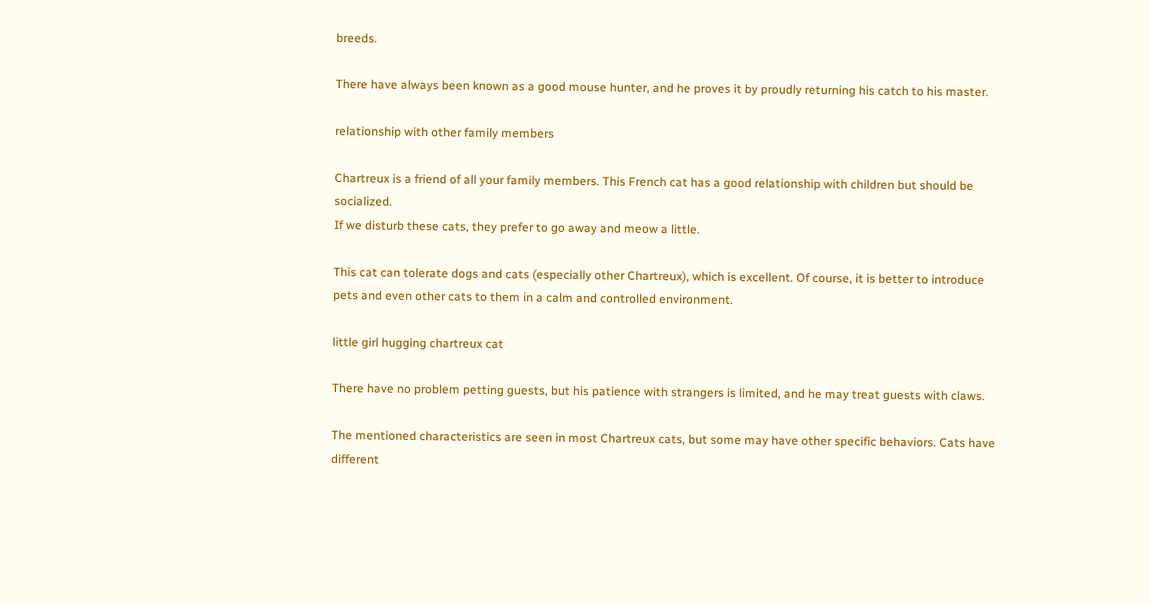breeds.

There have always been known as a good mouse hunter, and he proves it by proudly returning his catch to his master.

relationship with other family members

Chartreux is a friend of all your family members. This French cat has a good relationship with children but should be socialized.
If we disturb these cats, they prefer to go away and meow a little.

This cat can tolerate dogs and cats (especially other Chartreux), which is excellent. Of course, it is better to introduce pets and even other cats to them in a calm and controlled environment.

little girl hugging chartreux cat

There have no problem petting guests, but his patience with strangers is limited, and he may treat guests with claws.

The mentioned characteristics are seen in most Chartreux cats, but some may have other specific behaviors. Cats have different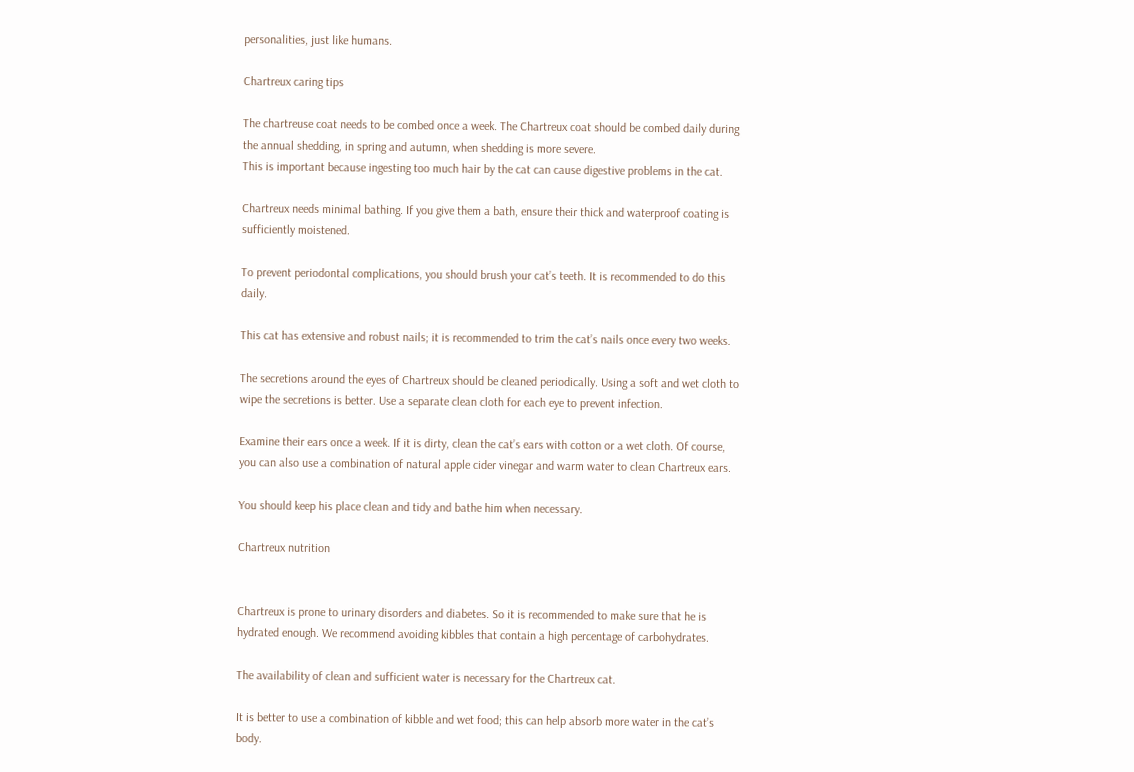personalities, just like humans.

Chartreux caring tips

The chartreuse coat needs to be combed once a week. The Chartreux coat should be combed daily during the annual shedding, in spring and autumn, when shedding is more severe.
This is important because ingesting too much hair by the cat can cause digestive problems in the cat.

Chartreux needs minimal bathing. If you give them a bath, ensure their thick and waterproof coating is sufficiently moistened.

To prevent periodontal complications, you should brush your cat’s teeth. It is recommended to do this daily.

This cat has extensive and robust nails; it is recommended to trim the cat’s nails once every two weeks.

The secretions around the eyes of Chartreux should be cleaned periodically. Using a soft and wet cloth to wipe the secretions is better. Use a separate clean cloth for each eye to prevent infection.

Examine their ears once a week. If it is dirty, clean the cat’s ears with cotton or a wet cloth. Of course, you can also use a combination of natural apple cider vinegar and warm water to clean Chartreux ears.

You should keep his place clean and tidy and bathe him when necessary.

Chartreux nutrition


Chartreux is prone to urinary disorders and diabetes. So it is recommended to make sure that he is hydrated enough. We recommend avoiding kibbles that contain a high percentage of carbohydrates.

The availability of clean and sufficient water is necessary for the Chartreux cat.

It is better to use a combination of kibble and wet food; this can help absorb more water in the cat’s body.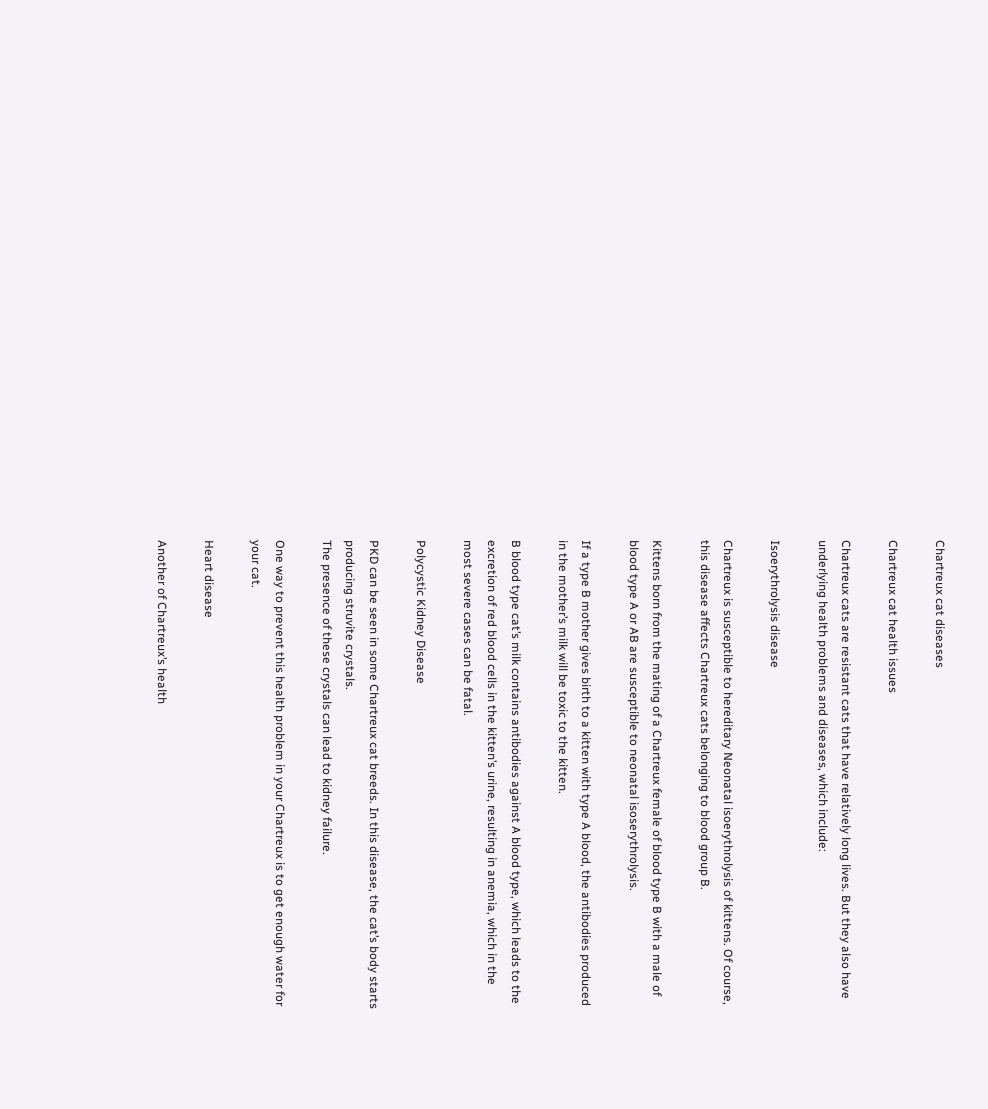Chartreux cat diseases

Chartreux cat health issues

Chartreux cats are resistant cats that have relatively long lives. But they also have underlying health problems and diseases, which include:

Isoerythrolysis disease

Chartreux is susceptible to hereditary Neonatal isoerythrolysis of kittens. Of course, this disease affects Chartreux cats belonging to blood group B.

Kittens born from the mating of a Chartreux female of blood type B with a male of blood type A or AB are susceptible to neonatal isoserythrolysis.

If a type B mother gives birth to a kitten with type A blood, the antibodies produced in the mother’s milk will be toxic to the kitten.

B blood type cat’s milk contains antibodies against A blood type, which leads to the excretion of red blood cells in the kitten’s urine, resulting in anemia, which in the most severe cases can be fatal.

Polycystic Kidney Disease

PKD can be seen in some Chartreux cat breeds. In this disease, the cat’s body starts producing struvite crystals.
The presence of these crystals can lead to kidney failure.

One way to prevent this health problem in your Chartreux is to get enough water for your cat.

Heart disease

Another of Chartreux’s health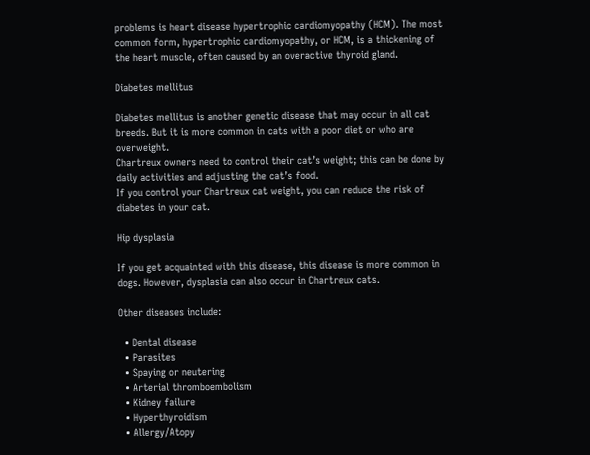problems is heart disease hypertrophic cardiomyopathy (HCM). The most common form, hypertrophic cardiomyopathy, or HCM, is a thickening of the heart muscle, often caused by an overactive thyroid gland.

Diabetes mellitus

Diabetes mellitus is another genetic disease that may occur in all cat breeds. But it is more common in cats with a poor diet or who are overweight.
Chartreux owners need to control their cat’s weight; this can be done by daily activities and adjusting the cat’s food.
If you control your Chartreux cat weight, you can reduce the risk of diabetes in your cat.

Hip dysplasia

If you get acquainted with this disease, this disease is more common in dogs. However, dysplasia can also occur in Chartreux cats.

Other diseases include:

  • Dental disease
  • Parasites
  • Spaying or neutering
  • Arterial thromboembolism
  • Kidney failure
  • Hyperthyroidism
  • Allergy/Atopy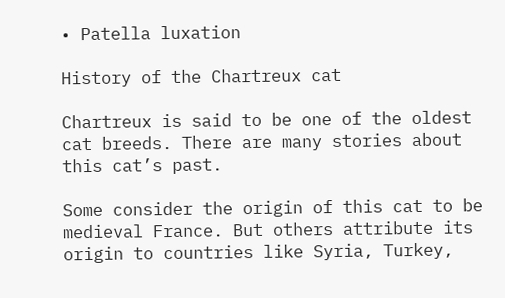• Patella luxation

History of the Chartreux cat

Chartreux is said to be one of the oldest cat breeds. There are many stories about this cat’s past.

Some consider the origin of this cat to be medieval France. But others attribute its origin to countries like Syria, Turkey,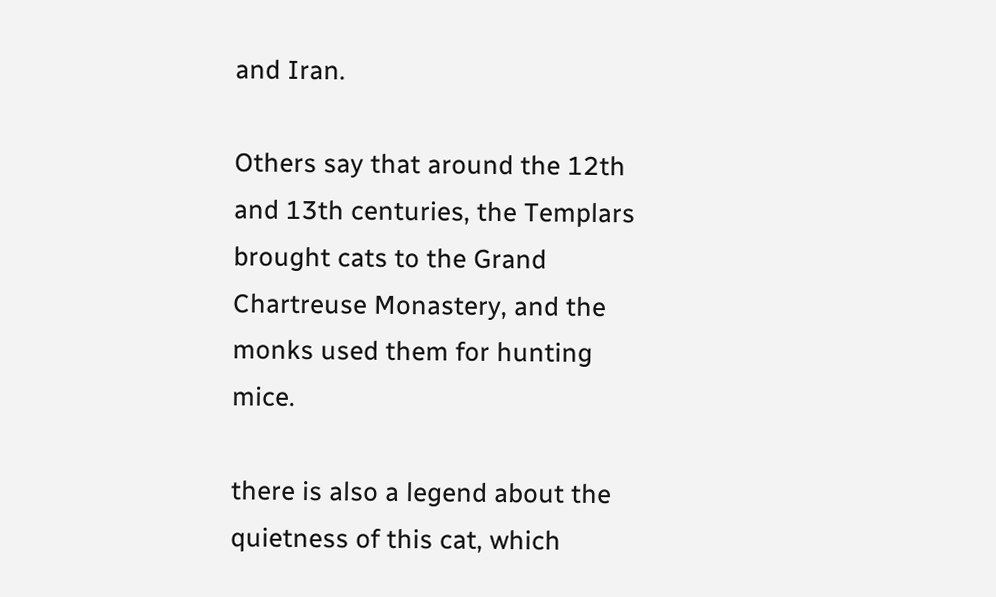and Iran.

Others say that around the 12th and 13th centuries, the Templars brought cats to the Grand Chartreuse Monastery, and the monks used them for hunting mice.

there is also a legend about the quietness of this cat, which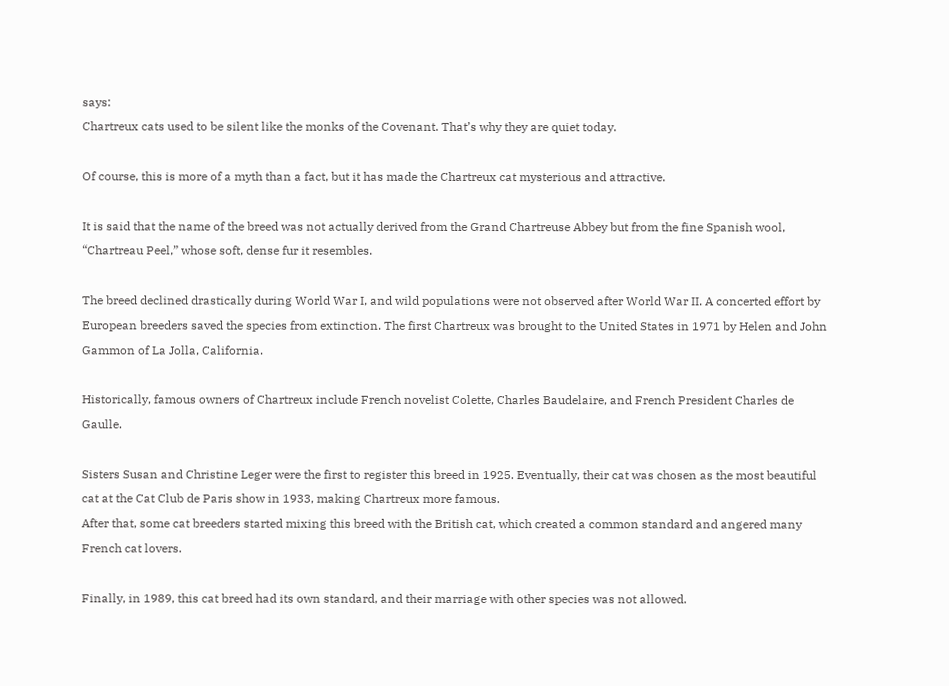says:
Chartreux cats used to be silent like the monks of the Covenant. That’s why they are quiet today.

Of course, this is more of a myth than a fact, but it has made the Chartreux cat mysterious and attractive.

It is said that the name of the breed was not actually derived from the Grand Chartreuse Abbey but from the fine Spanish wool, “Chartreau Peel,” whose soft, dense fur it resembles.

The breed declined drastically during World War I, and wild populations were not observed after World War II. A concerted effort by European breeders saved the species from extinction. The first Chartreux was brought to the United States in 1971 by Helen and John Gammon of La Jolla, California.

Historically, famous owners of Chartreux include French novelist Colette, Charles Baudelaire, and French President Charles de Gaulle.

Sisters Susan and Christine Leger were the first to register this breed in 1925. Eventually, their cat was chosen as the most beautiful cat at the Cat Club de Paris show in 1933, making Chartreux more famous.
After that, some cat breeders started mixing this breed with the British cat, which created a common standard and angered many French cat lovers.

Finally, in 1989, this cat breed had its own standard, and their marriage with other species was not allowed.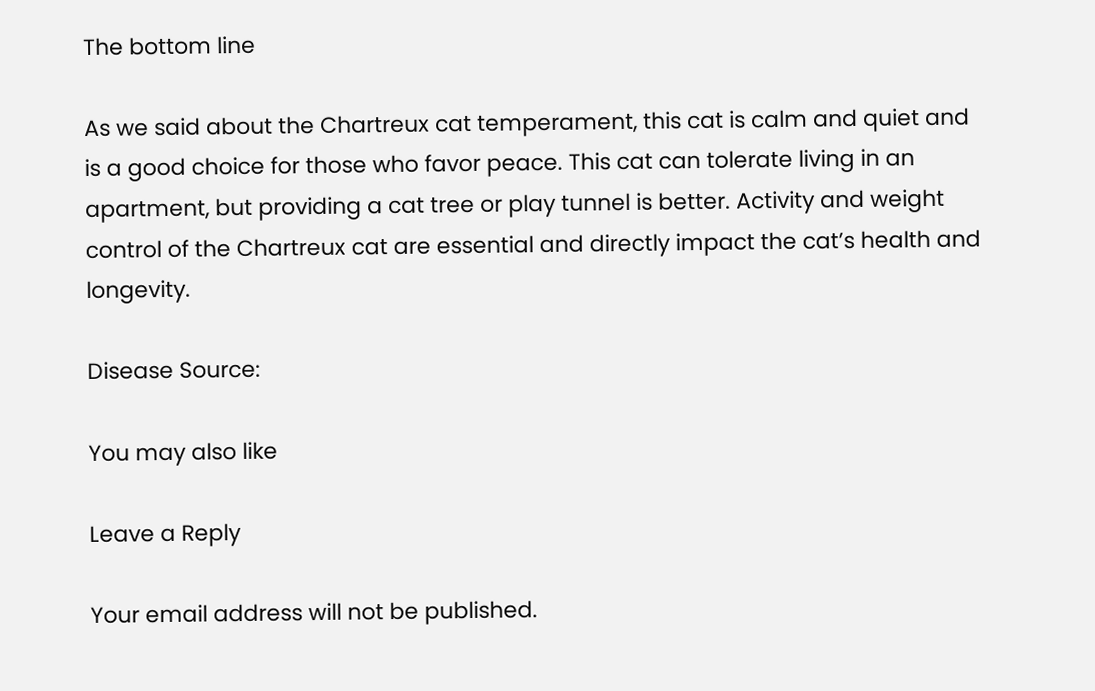The bottom line

As we said about the Chartreux cat temperament, this cat is calm and quiet and is a good choice for those who favor peace. This cat can tolerate living in an apartment, but providing a cat tree or play tunnel is better. Activity and weight control of the Chartreux cat are essential and directly impact the cat’s health and longevity.

Disease Source:

You may also like

Leave a Reply

Your email address will not be published.